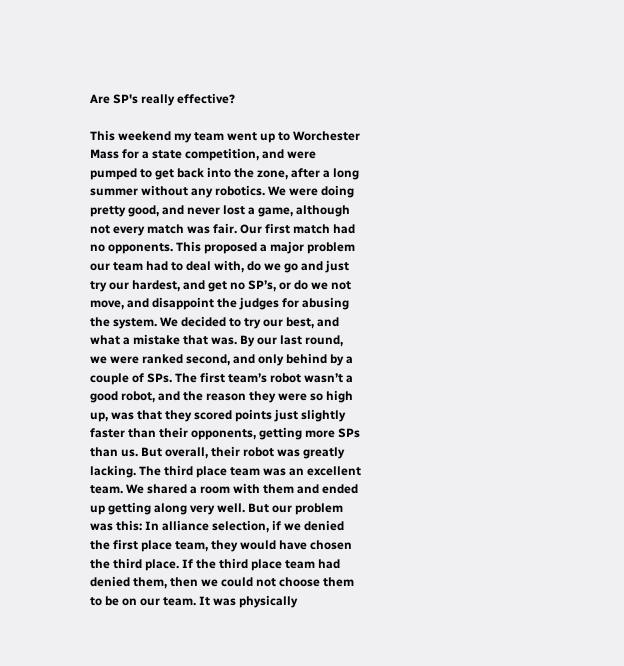Are SP's really effective?

This weekend my team went up to Worchester Mass for a state competition, and were pumped to get back into the zone, after a long summer without any robotics. We were doing pretty good, and never lost a game, although not every match was fair. Our first match had no opponents. This proposed a major problem our team had to deal with, do we go and just try our hardest, and get no SP’s, or do we not move, and disappoint the judges for abusing the system. We decided to try our best, and what a mistake that was. By our last round, we were ranked second, and only behind by a couple of SPs. The first team’s robot wasn’t a good robot, and the reason they were so high up, was that they scored points just slightly faster than their opponents, getting more SPs than us. But overall, their robot was greatly lacking. The third place team was an excellent team. We shared a room with them and ended up getting along very well. But our problem was this: In alliance selection, if we denied the first place team, they would have chosen the third place. If the third place team had denied them, then we could not choose them to be on our team. It was physically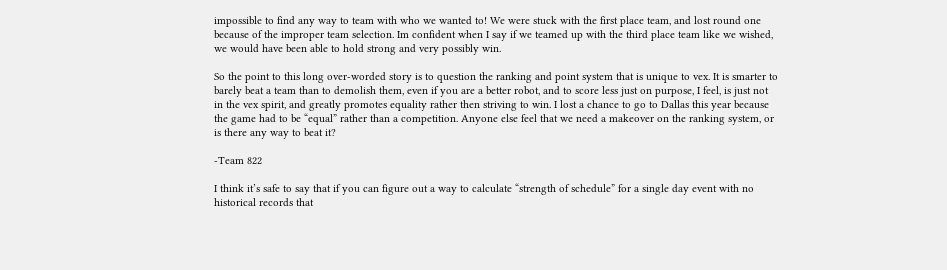impossible to find any way to team with who we wanted to! We were stuck with the first place team, and lost round one because of the improper team selection. Im confident when I say if we teamed up with the third place team like we wished, we would have been able to hold strong and very possibly win.

So the point to this long over-worded story is to question the ranking and point system that is unique to vex. It is smarter to barely beat a team than to demolish them, even if you are a better robot, and to score less just on purpose, I feel, is just not in the vex spirit, and greatly promotes equality rather then striving to win. I lost a chance to go to Dallas this year because the game had to be “equal” rather than a competition. Anyone else feel that we need a makeover on the ranking system, or is there any way to beat it?

-Team 822

I think it’s safe to say that if you can figure out a way to calculate “strength of schedule” for a single day event with no historical records that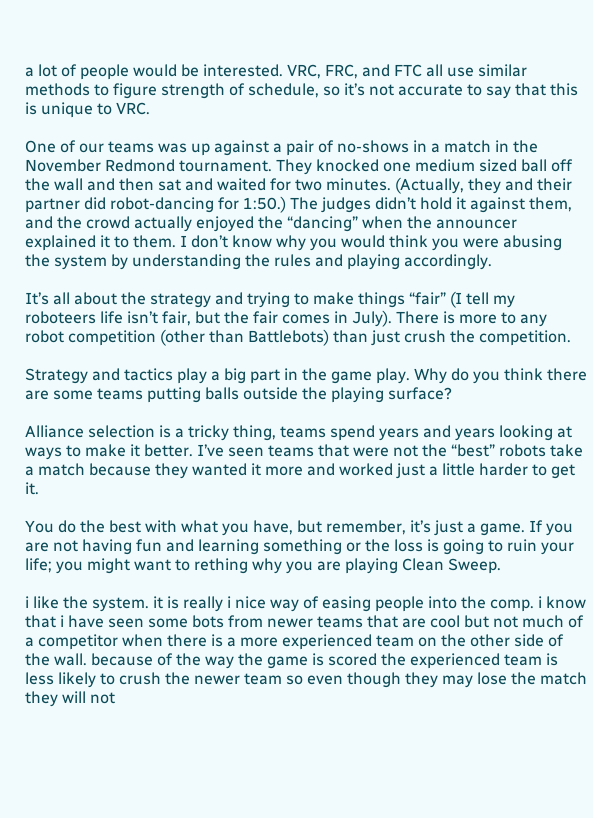a lot of people would be interested. VRC, FRC, and FTC all use similar methods to figure strength of schedule, so it’s not accurate to say that this is unique to VRC.

One of our teams was up against a pair of no-shows in a match in the November Redmond tournament. They knocked one medium sized ball off the wall and then sat and waited for two minutes. (Actually, they and their partner did robot-dancing for 1:50.) The judges didn’t hold it against them, and the crowd actually enjoyed the “dancing” when the announcer explained it to them. I don’t know why you would think you were abusing the system by understanding the rules and playing accordingly.

It’s all about the strategy and trying to make things “fair” (I tell my roboteers life isn’t fair, but the fair comes in July). There is more to any robot competition (other than Battlebots) than just crush the competition.

Strategy and tactics play a big part in the game play. Why do you think there are some teams putting balls outside the playing surface?

Alliance selection is a tricky thing, teams spend years and years looking at ways to make it better. I’ve seen teams that were not the “best” robots take a match because they wanted it more and worked just a little harder to get it.

You do the best with what you have, but remember, it’s just a game. If you are not having fun and learning something or the loss is going to ruin your life; you might want to rething why you are playing Clean Sweep.

i like the system. it is really i nice way of easing people into the comp. i know that i have seen some bots from newer teams that are cool but not much of a competitor when there is a more experienced team on the other side of the wall. because of the way the game is scored the experienced team is less likely to crush the newer team so even though they may lose the match they will not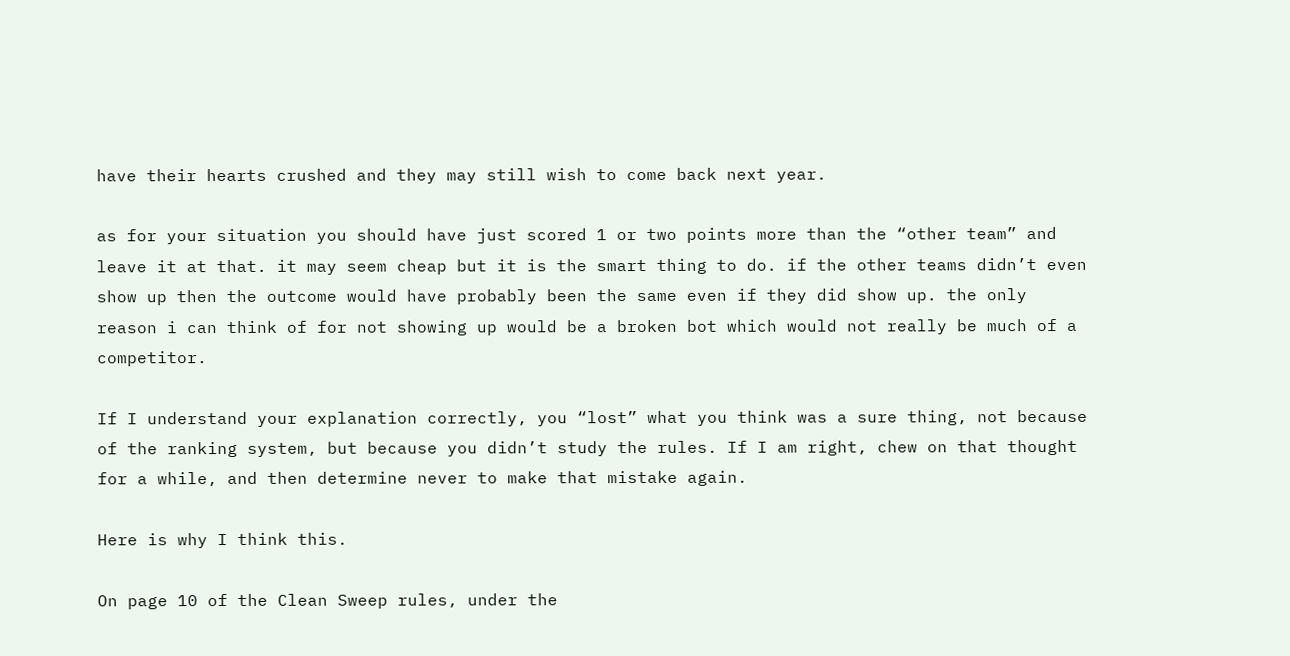have their hearts crushed and they may still wish to come back next year.

as for your situation you should have just scored 1 or two points more than the “other team” and leave it at that. it may seem cheap but it is the smart thing to do. if the other teams didn’t even show up then the outcome would have probably been the same even if they did show up. the only reason i can think of for not showing up would be a broken bot which would not really be much of a competitor.

If I understand your explanation correctly, you “lost” what you think was a sure thing, not because of the ranking system, but because you didn’t study the rules. If I am right, chew on that thought for a while, and then determine never to make that mistake again.

Here is why I think this.

On page 10 of the Clean Sweep rules, under the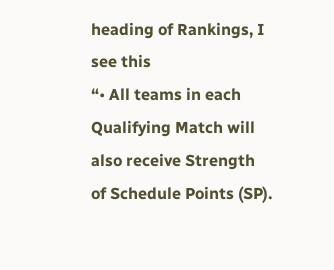heading of Rankings, I see this
“• All teams in each Qualifying Match will also receive Strength of Schedule Points (SP).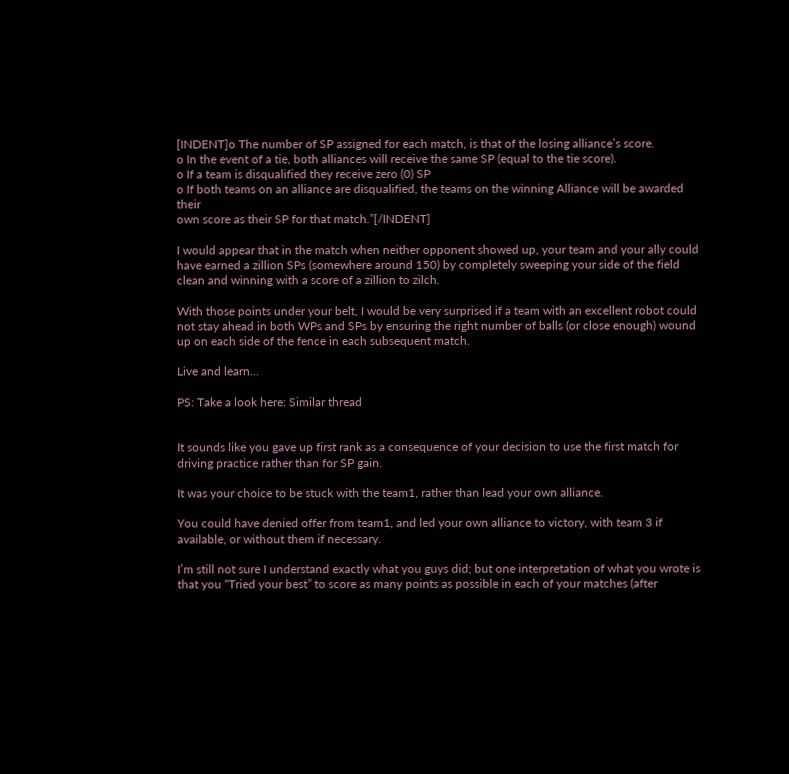[INDENT]o The number of SP assigned for each match, is that of the losing alliance’s score.
o In the event of a tie, both alliances will receive the same SP (equal to the tie score).
o If a team is disqualified they receive zero (0) SP
o If both teams on an alliance are disqualified, the teams on the winning Alliance will be awarded their
own score as their SP for that match.”[/INDENT]

I would appear that in the match when neither opponent showed up, your team and your ally could have earned a zillion SPs (somewhere around 150) by completely sweeping your side of the field clean and winning with a score of a zillion to zilch.

With those points under your belt, I would be very surprised if a team with an excellent robot could not stay ahead in both WPs and SPs by ensuring the right number of balls (or close enough) wound up on each side of the fence in each subsequent match.

Live and learn…

PS: Take a look here: Similar thread


It sounds like you gave up first rank as a consequence of your decision to use the first match for driving practice rather than for SP gain.

It was your choice to be stuck with the team1, rather than lead your own alliance.

You could have denied offer from team1, and led your own alliance to victory, with team 3 if available, or without them if necessary.

I’m still not sure I understand exactly what you guys did; but one interpretation of what you wrote is that you “Tried your best” to score as many points as possible in each of your matches (after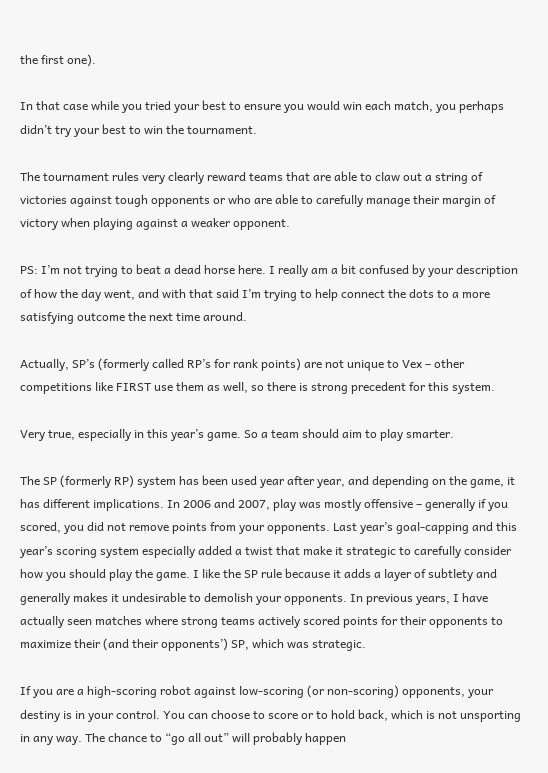the first one).

In that case while you tried your best to ensure you would win each match, you perhaps didn’t try your best to win the tournament.

The tournament rules very clearly reward teams that are able to claw out a string of victories against tough opponents or who are able to carefully manage their margin of victory when playing against a weaker opponent.

PS: I’m not trying to beat a dead horse here. I really am a bit confused by your description of how the day went, and with that said I’m trying to help connect the dots to a more satisfying outcome the next time around.

Actually, SP’s (formerly called RP’s for rank points) are not unique to Vex – other competitions like FIRST use them as well, so there is strong precedent for this system.

Very true, especially in this year’s game. So a team should aim to play smarter.

The SP (formerly RP) system has been used year after year, and depending on the game, it has different implications. In 2006 and 2007, play was mostly offensive – generally if you scored, you did not remove points from your opponents. Last year’s goal-capping and this year’s scoring system especially added a twist that make it strategic to carefully consider how you should play the game. I like the SP rule because it adds a layer of subtlety and generally makes it undesirable to demolish your opponents. In previous years, I have actually seen matches where strong teams actively scored points for their opponents to maximize their (and their opponents’) SP, which was strategic.

If you are a high-scoring robot against low-scoring (or non-scoring) opponents, your destiny is in your control. You can choose to score or to hold back, which is not unsporting in any way. The chance to “go all out” will probably happen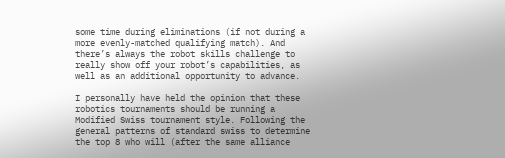some time during eliminations (if not during a more evenly-matched qualifying match). And there’s always the robot skills challenge to really show off your robot’s capabilities, as well as an additional opportunity to advance.

I personally have held the opinion that these robotics tournaments should be running a Modified Swiss tournament style. Following the general patterns of standard swiss to determine the top 8 who will (after the same alliance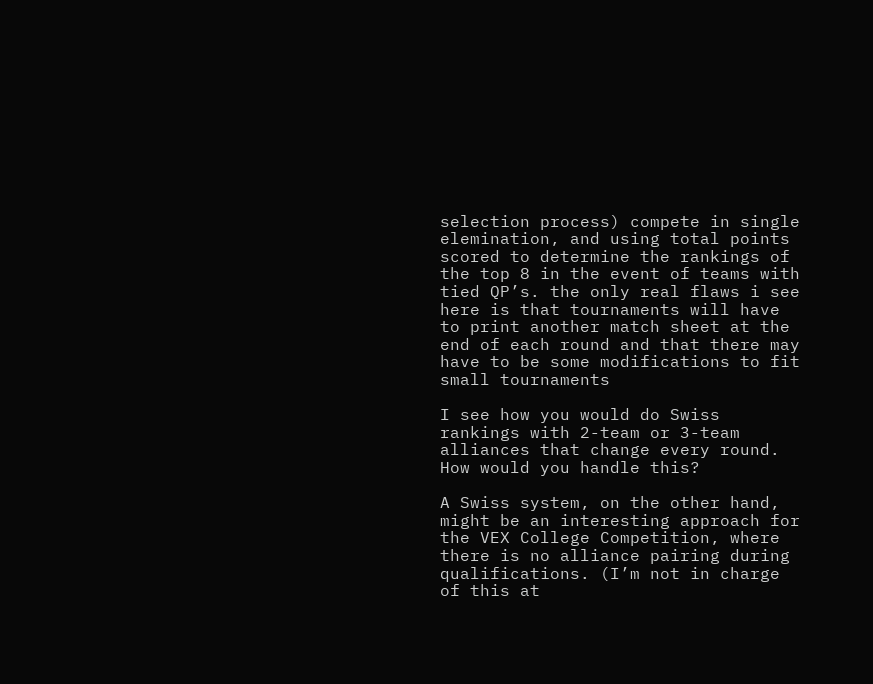selection process) compete in single elemination, and using total points scored to determine the rankings of the top 8 in the event of teams with tied QP’s. the only real flaws i see here is that tournaments will have to print another match sheet at the end of each round and that there may have to be some modifications to fit small tournaments

I see how you would do Swiss rankings with 2-team or 3-team alliances that change every round. How would you handle this?

A Swiss system, on the other hand, might be an interesting approach for the VEX College Competition, where there is no alliance pairing during qualifications. (I’m not in charge of this at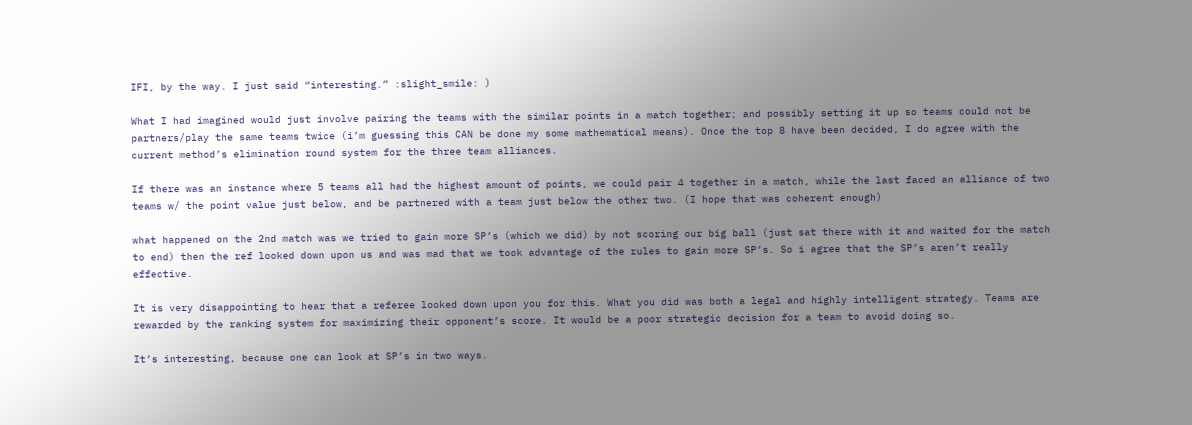IFI, by the way. I just said “interesting.” :slight_smile: )

What I had imagined would just involve pairing the teams with the similar points in a match together; and possibly setting it up so teams could not be partners/play the same teams twice (i’m guessing this CAN be done my some mathematical means). Once the top 8 have been decided, I do agree with the current method’s elimination round system for the three team alliances.

If there was an instance where 5 teams all had the highest amount of points, we could pair 4 together in a match, while the last faced an alliance of two teams w/ the point value just below, and be partnered with a team just below the other two. (I hope that was coherent enough)

what happened on the 2nd match was we tried to gain more SP’s (which we did) by not scoring our big ball (just sat there with it and waited for the match to end) then the ref looked down upon us and was mad that we took advantage of the rules to gain more SP’s. So i agree that the SP’s aren’t really effective.

It is very disappointing to hear that a referee looked down upon you for this. What you did was both a legal and highly intelligent strategy. Teams are rewarded by the ranking system for maximizing their opponent’s score. It would be a poor strategic decision for a team to avoid doing so.

It’s interesting, because one can look at SP’s in two ways.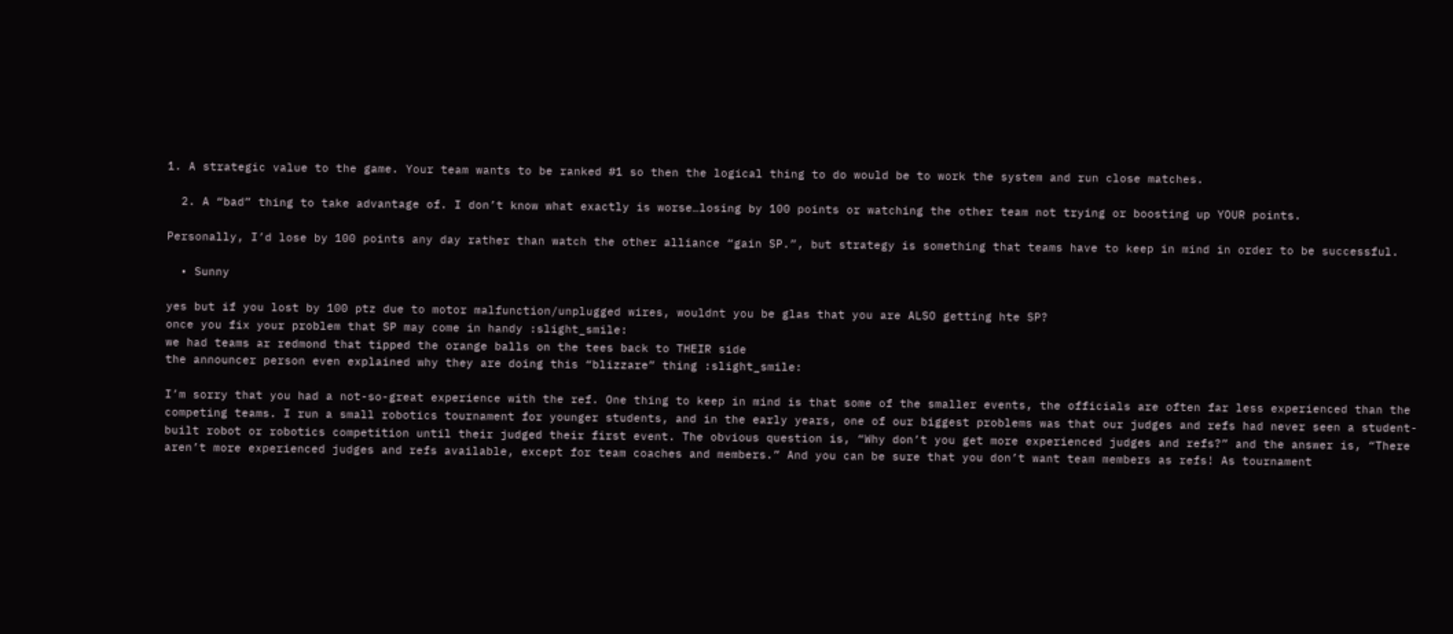1. A strategic value to the game. Your team wants to be ranked #1 so then the logical thing to do would be to work the system and run close matches.

  2. A “bad” thing to take advantage of. I don’t know what exactly is worse…losing by 100 points or watching the other team not trying or boosting up YOUR points.

Personally, I’d lose by 100 points any day rather than watch the other alliance “gain SP.”, but strategy is something that teams have to keep in mind in order to be successful.

  • Sunny

yes but if you lost by 100 ptz due to motor malfunction/unplugged wires, wouldnt you be glas that you are ALSO getting hte SP?
once you fix your problem that SP may come in handy :slight_smile:
we had teams ar redmond that tipped the orange balls on the tees back to THEIR side
the announcer person even explained why they are doing this “blizzare” thing :slight_smile:

I’m sorry that you had a not-so-great experience with the ref. One thing to keep in mind is that some of the smaller events, the officials are often far less experienced than the competing teams. I run a small robotics tournament for younger students, and in the early years, one of our biggest problems was that our judges and refs had never seen a student-built robot or robotics competition until their judged their first event. The obvious question is, “Why don’t you get more experienced judges and refs?” and the answer is, “There aren’t more experienced judges and refs available, except for team coaches and members.” And you can be sure that you don’t want team members as refs! As tournament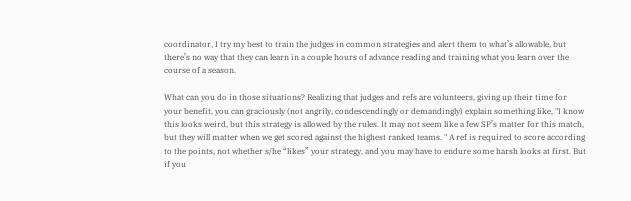coordinator, I try my best to train the judges in common strategies and alert them to what’s allowable, but there’s no way that they can learn in a couple hours of advance reading and training what you learn over the course of a season.

What can you do in those situations? Realizing that judges and refs are volunteers, giving up their time for your benefit, you can graciously (not angrily, condescendingly or demandingly) explain something like, "I know this looks weird, but this strategy is allowed by the rules. It may not seem like a few SP’s matter for this match, but they will matter when we get scored against the highest ranked teams. " A ref is required to score according to the points, not whether s/he “likes” your strategy, and you may have to endure some harsh looks at first. But if you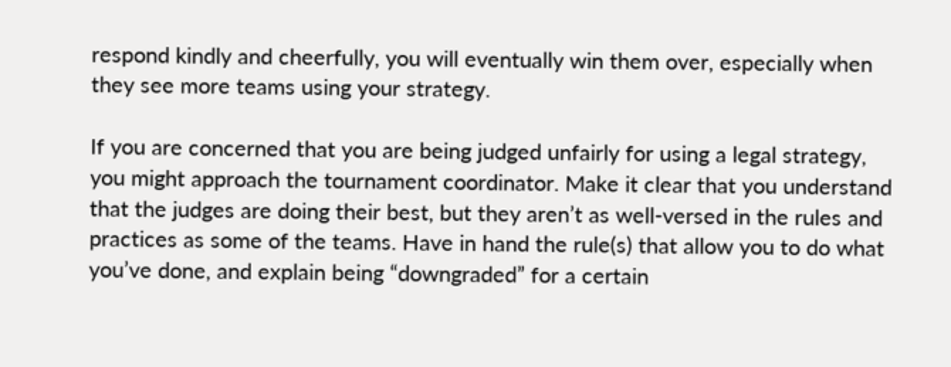respond kindly and cheerfully, you will eventually win them over, especially when they see more teams using your strategy.

If you are concerned that you are being judged unfairly for using a legal strategy, you might approach the tournament coordinator. Make it clear that you understand that the judges are doing their best, but they aren’t as well-versed in the rules and practices as some of the teams. Have in hand the rule(s) that allow you to do what you’ve done, and explain being “downgraded” for a certain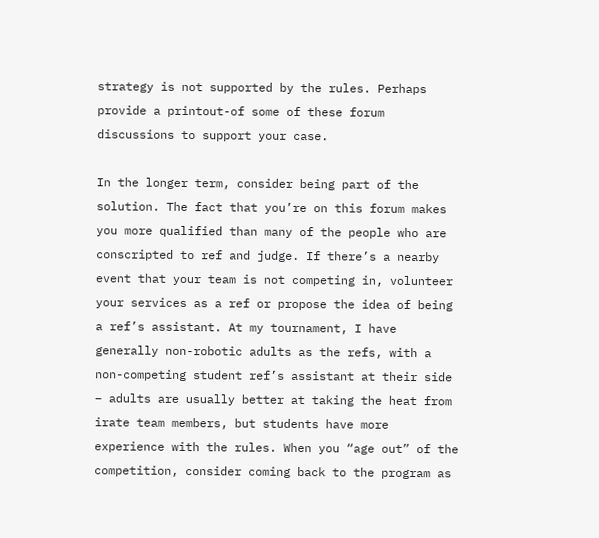strategy is not supported by the rules. Perhaps provide a printout-of some of these forum discussions to support your case.

In the longer term, consider being part of the solution. The fact that you’re on this forum makes you more qualified than many of the people who are conscripted to ref and judge. If there’s a nearby event that your team is not competing in, volunteer your services as a ref or propose the idea of being a ref’s assistant. At my tournament, I have generally non-robotic adults as the refs, with a non-competing student ref’s assistant at their side – adults are usually better at taking the heat from irate team members, but students have more experience with the rules. When you “age out” of the competition, consider coming back to the program as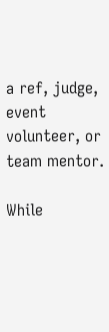a ref, judge, event volunteer, or team mentor.

While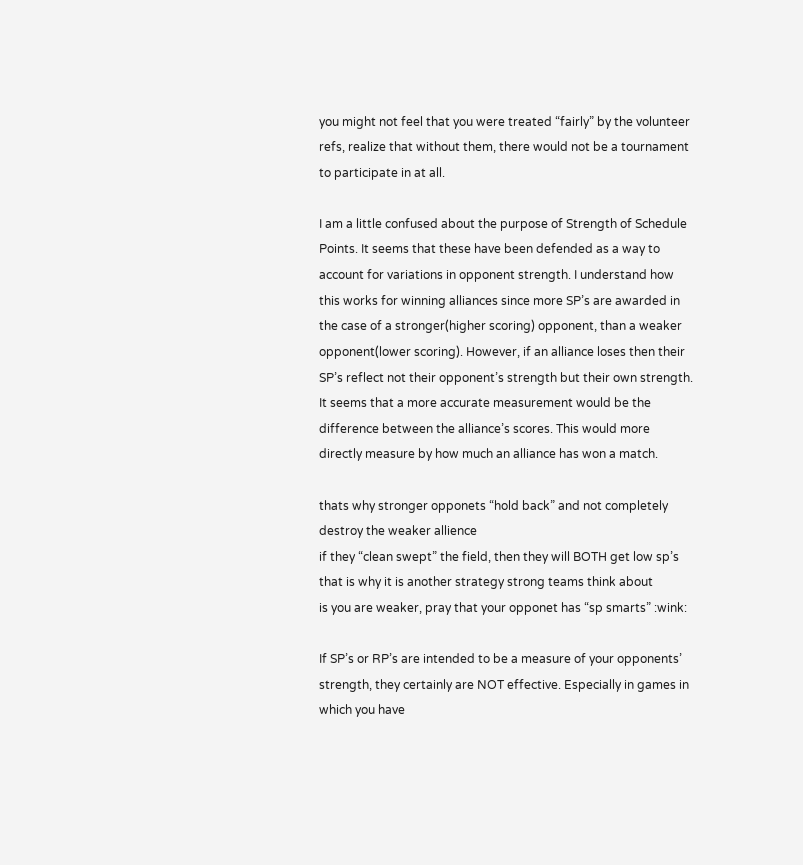you might not feel that you were treated “fairly” by the volunteer refs, realize that without them, there would not be a tournament to participate in at all.

I am a little confused about the purpose of Strength of Schedule Points. It seems that these have been defended as a way to account for variations in opponent strength. I understand how this works for winning alliances since more SP’s are awarded in the case of a stronger(higher scoring) opponent, than a weaker opponent(lower scoring). However, if an alliance loses then their SP’s reflect not their opponent’s strength but their own strength. It seems that a more accurate measurement would be the difference between the alliance’s scores. This would more directly measure by how much an alliance has won a match.

thats why stronger opponets “hold back” and not completely destroy the weaker allience
if they “clean swept” the field, then they will BOTH get low sp’s
that is why it is another strategy strong teams think about
is you are weaker, pray that your opponet has “sp smarts” :wink:

If SP’s or RP’s are intended to be a measure of your opponents’ strength, they certainly are NOT effective. Especially in games in which you have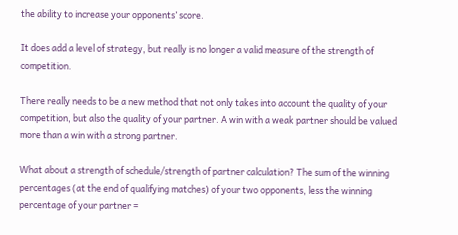the ability to increase your opponents’ score.

It does add a level of strategy, but really is no longer a valid measure of the strength of competition.

There really needs to be a new method that not only takes into account the quality of your competition, but also the quality of your partner. A win with a weak partner should be valued more than a win with a strong partner.

What about a strength of schedule/strength of partner calculation? The sum of the winning percentages (at the end of qualifying matches) of your two opponents, less the winning percentage of your partner =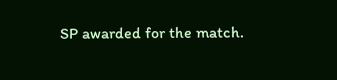SP awarded for the match.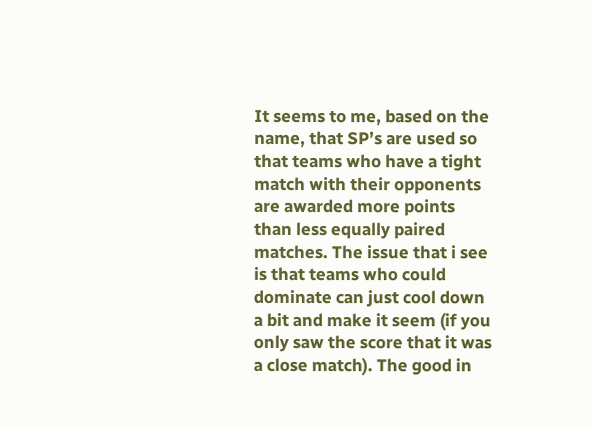It seems to me, based on the name, that SP’s are used so that teams who have a tight match with their opponents are awarded more points than less equally paired matches. The issue that i see is that teams who could dominate can just cool down a bit and make it seem (if you only saw the score that it was a close match). The good in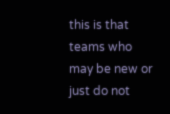this is that teams who may be new or just do not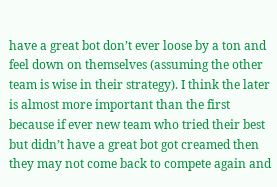have a great bot don’t ever loose by a ton and feel down on themselves (assuming the other team is wise in their strategy). I think the later is almost more important than the first because if ever new team who tried their best but didn’t have a great bot got creamed then they may not come back to compete again and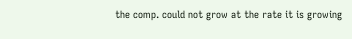the comp. could not grow at the rate it is growing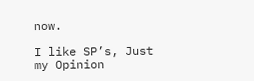now.

I like SP’s, Just my Opinion